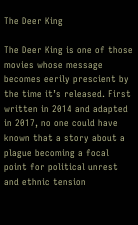The Deer King

The Deer King is one of those movies whose message becomes eerily prescient by the time it’s released. First written in 2014 and adapted in 2017, no one could have known that a story about a plague becoming a focal point for political unrest and ethnic tension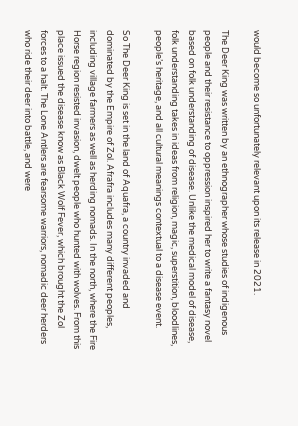would become so unfortunately relevant upon its release in 2021.

The Deer King was written by an ethnographer whose studies of indigenous people and their resistance to oppression inspired her to write a fantasy novel based on folk understanding of disease. Unlike the medical model of disease, folk understanding takes in ideas from religion, magic, superstition, bloodlines, people’s heritage, and all cultural meanings contextual to a disease event.

So The Deer King is set in the land of Aquafra, a country invaded and dominated by the Empire of Zol. Afrafra includes many different peoples, including village farmers as well as herding nomads. In the north, where the Fire Horse region resisted invasion, dwelt people who hunted with wolves. From this place issued the disease know as Black Wolf Fever, which brought the Zol forces to a halt. The Lone Antlers are fearsome warriors, nomadic deer herders who ride their deer into battle, and were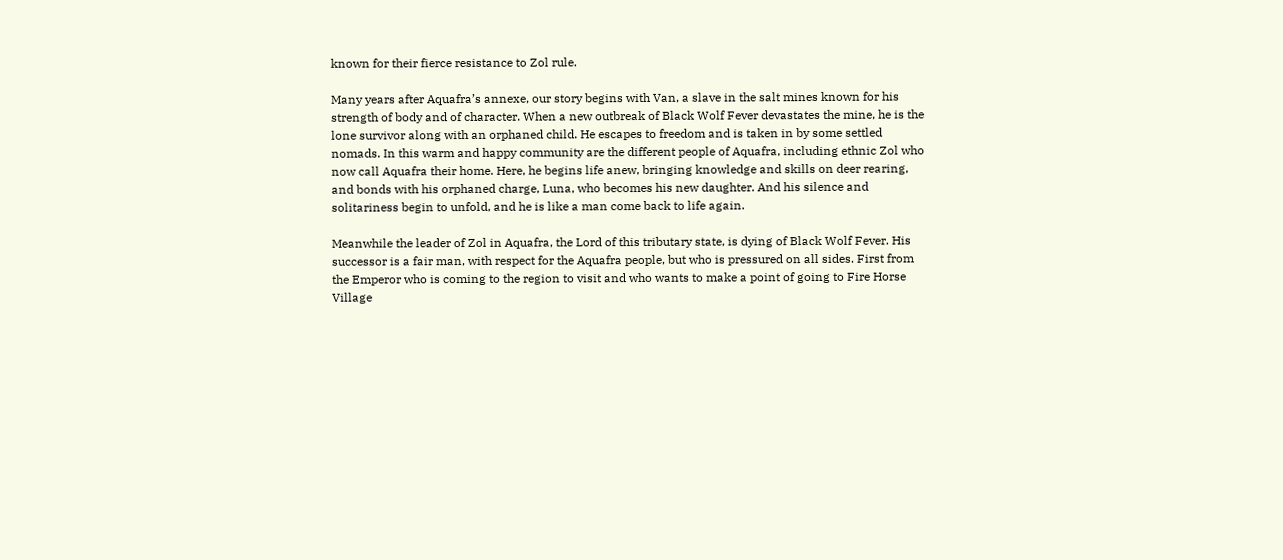known for their fierce resistance to Zol rule.

Many years after Aquafra’s annexe, our story begins with Van, a slave in the salt mines known for his strength of body and of character. When a new outbreak of Black Wolf Fever devastates the mine, he is the lone survivor along with an orphaned child. He escapes to freedom and is taken in by some settled nomads. In this warm and happy community are the different people of Aquafra, including ethnic Zol who now call Aquafra their home. Here, he begins life anew, bringing knowledge and skills on deer rearing, and bonds with his orphaned charge, Luna, who becomes his new daughter. And his silence and solitariness begin to unfold, and he is like a man come back to life again.

Meanwhile the leader of Zol in Aquafra, the Lord of this tributary state, is dying of Black Wolf Fever. His successor is a fair man, with respect for the Aquafra people, but who is pressured on all sides. First from the Emperor who is coming to the region to visit and who wants to make a point of going to Fire Horse Village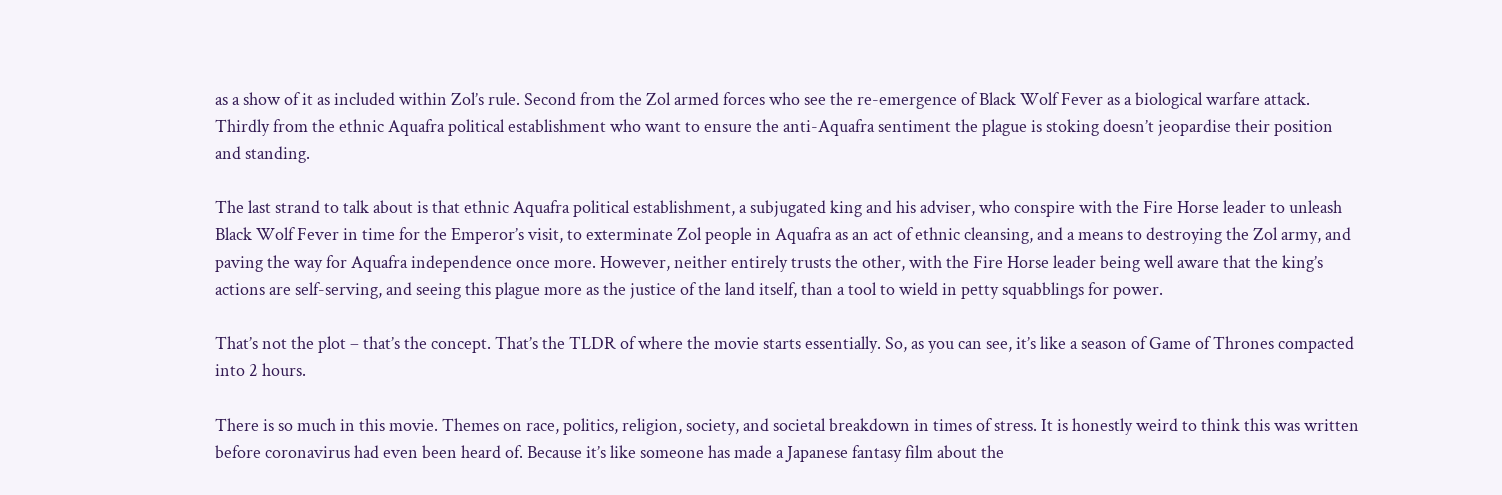as a show of it as included within Zol’s rule. Second from the Zol armed forces who see the re-emergence of Black Wolf Fever as a biological warfare attack. Thirdly from the ethnic Aquafra political establishment who want to ensure the anti-Aquafra sentiment the plague is stoking doesn’t jeopardise their position and standing.

The last strand to talk about is that ethnic Aquafra political establishment, a subjugated king and his adviser, who conspire with the Fire Horse leader to unleash Black Wolf Fever in time for the Emperor’s visit, to exterminate Zol people in Aquafra as an act of ethnic cleansing, and a means to destroying the Zol army, and paving the way for Aquafra independence once more. However, neither entirely trusts the other, with the Fire Horse leader being well aware that the king’s actions are self-serving, and seeing this plague more as the justice of the land itself, than a tool to wield in petty squabblings for power.

That’s not the plot – that’s the concept. That’s the TLDR of where the movie starts essentially. So, as you can see, it’s like a season of Game of Thrones compacted into 2 hours.

There is so much in this movie. Themes on race, politics, religion, society, and societal breakdown in times of stress. It is honestly weird to think this was written before coronavirus had even been heard of. Because it’s like someone has made a Japanese fantasy film about the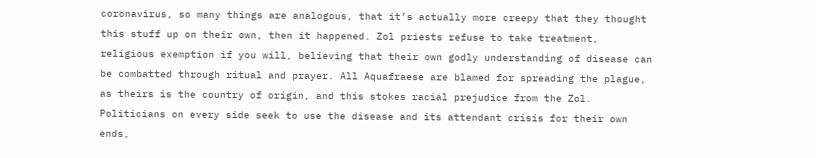coronavirus, so many things are analogous, that it’s actually more creepy that they thought this stuff up on their own, then it happened. Zol priests refuse to take treatment, religious exemption if you will, believing that their own godly understanding of disease can be combatted through ritual and prayer. All Aquafraese are blamed for spreading the plague, as theirs is the country of origin, and this stokes racial prejudice from the Zol. Politicians on every side seek to use the disease and its attendant crisis for their own ends,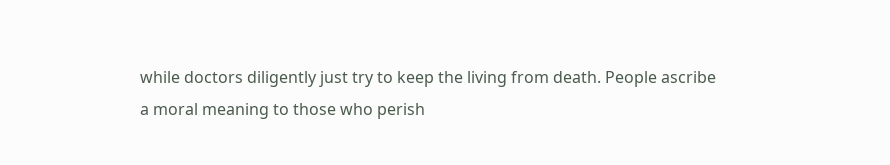while doctors diligently just try to keep the living from death. People ascribe a moral meaning to those who perish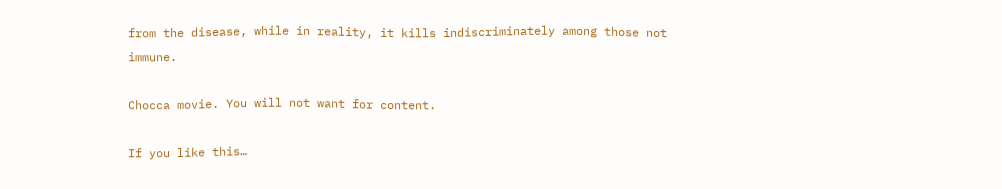from the disease, while in reality, it kills indiscriminately among those not immune.

Chocca movie. You will not want for content.

If you like this…